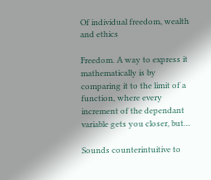Of individual freedom, wealth and ethics

Freedom. A way to express it mathematically is by comparing it to the limit of a function, where every increment of the dependant variable gets you closer, but…

Sounds counterintuitive to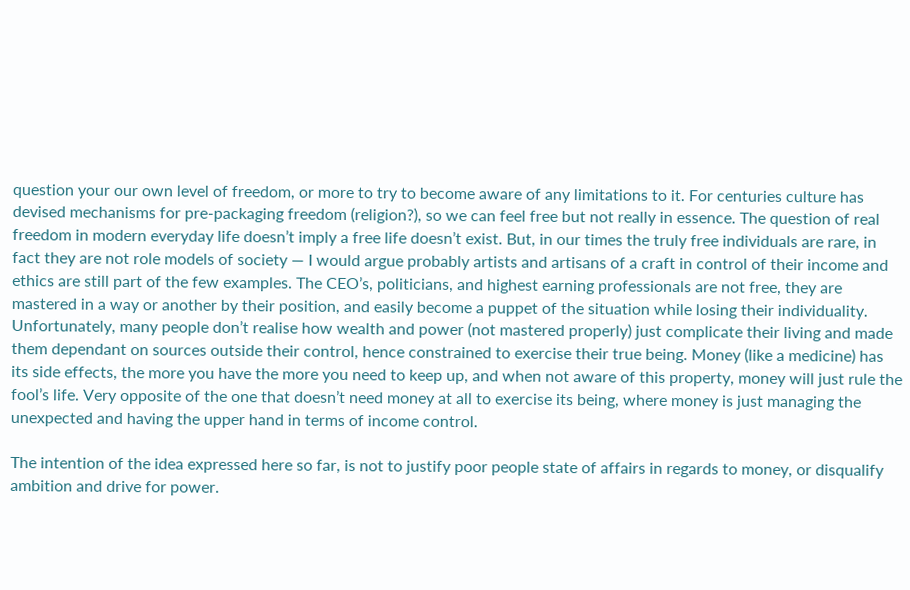question your our own level of freedom, or more to try to become aware of any limitations to it. For centuries culture has devised mechanisms for pre-packaging freedom (religion?), so we can feel free but not really in essence. The question of real freedom in modern everyday life doesn’t imply a free life doesn’t exist. But, in our times the truly free individuals are rare, in fact they are not role models of society — I would argue probably artists and artisans of a craft in control of their income and ethics are still part of the few examples. The CEO’s, politicians, and highest earning professionals are not free, they are mastered in a way or another by their position, and easily become a puppet of the situation while losing their individuality. Unfortunately, many people don’t realise how wealth and power (not mastered properly) just complicate their living and made them dependant on sources outside their control, hence constrained to exercise their true being. Money (like a medicine) has its side effects, the more you have the more you need to keep up, and when not aware of this property, money will just rule the fool’s life. Very opposite of the one that doesn’t need money at all to exercise its being, where money is just managing the unexpected and having the upper hand in terms of income control.

The intention of the idea expressed here so far, is not to justify poor people state of affairs in regards to money, or disqualify ambition and drive for power.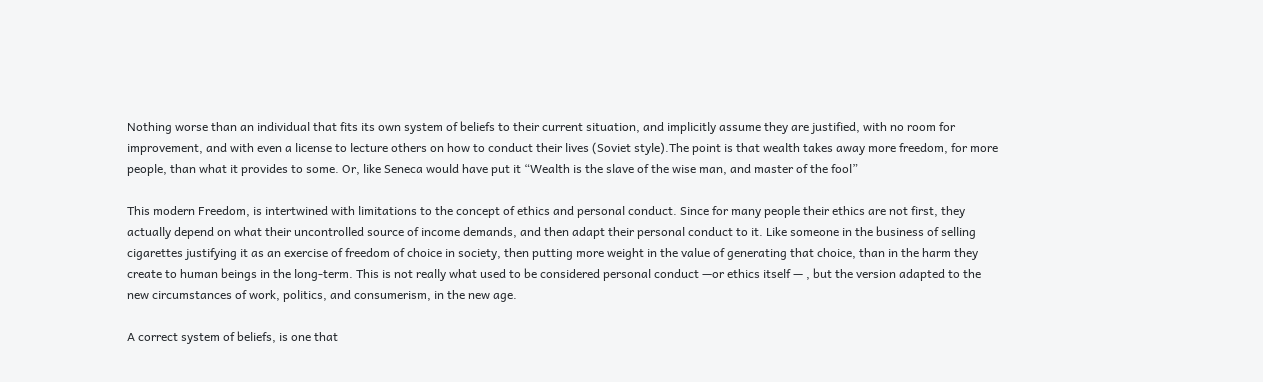Nothing worse than an individual that fits its own system of beliefs to their current situation, and implicitly assume they are justified, with no room for improvement, and with even a license to lecture others on how to conduct their lives (Soviet style).The point is that wealth takes away more freedom, for more people, than what it provides to some. Or, like Seneca would have put it “Wealth is the slave of the wise man, and master of the fool”

This modern Freedom, is intertwined with limitations to the concept of ethics and personal conduct. Since for many people their ethics are not first, they actually depend on what their uncontrolled source of income demands, and then adapt their personal conduct to it. Like someone in the business of selling cigarettes justifying it as an exercise of freedom of choice in society, then putting more weight in the value of generating that choice, than in the harm they create to human beings in the long-term. This is not really what used to be considered personal conduct —or ethics itself — , but the version adapted to the new circumstances of work, politics, and consumerism, in the new age.

A correct system of beliefs, is one that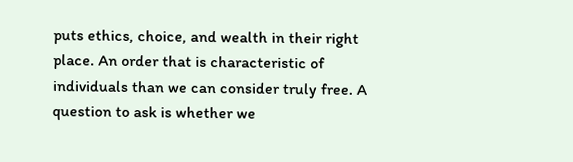puts ethics, choice, and wealth in their right place. An order that is characteristic of individuals than we can consider truly free. A question to ask is whether we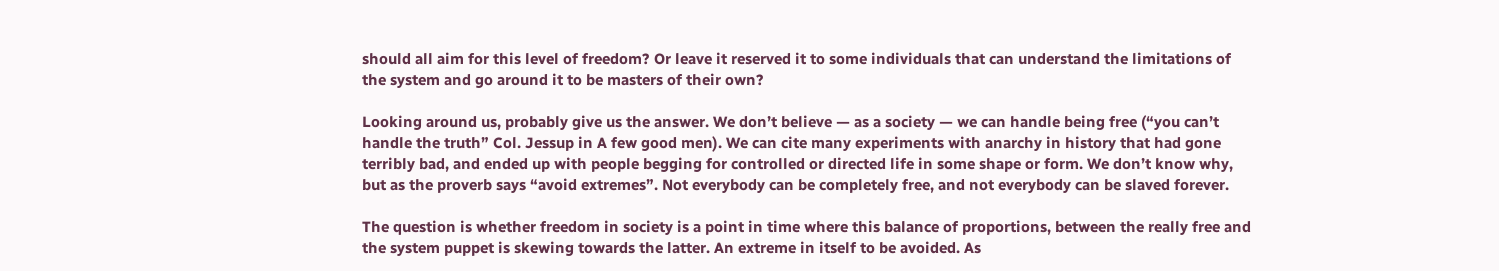should all aim for this level of freedom? Or leave it reserved it to some individuals that can understand the limitations of the system and go around it to be masters of their own?

Looking around us, probably give us the answer. We don’t believe — as a society — we can handle being free (“you can’t handle the truth” Col. Jessup in A few good men). We can cite many experiments with anarchy in history that had gone terribly bad, and ended up with people begging for controlled or directed life in some shape or form. We don’t know why, but as the proverb says “avoid extremes”. Not everybody can be completely free, and not everybody can be slaved forever.

The question is whether freedom in society is a point in time where this balance of proportions, between the really free and the system puppet is skewing towards the latter. An extreme in itself to be avoided. As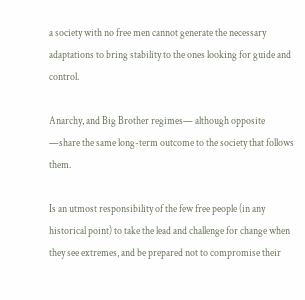a society with no free men cannot generate the necessary adaptations to bring stability to the ones looking for guide and control.

Anarchy, and Big Brother regimes— although opposite —share the same long-term outcome to the society that follows them.

Is an utmost responsibility of the few free people (in any historical point) to take the lead and challenge for change when they see extremes, and be prepared not to compromise their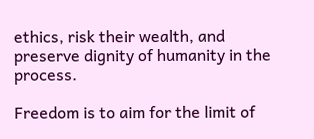ethics, risk their wealth, and preserve dignity of humanity in the process.

Freedom is to aim for the limit of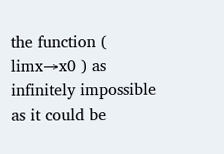the function ( limx→x0 ) as infinitely impossible as it could be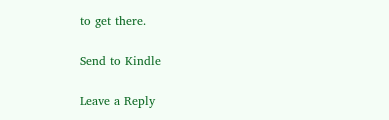to get there.

Send to Kindle

Leave a Reply